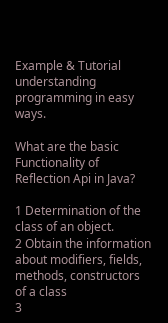Example & Tutorial understanding programming in easy ways.

What are the basic Functionality of Reflection Api in Java?

1 Determination of the class of an object.
2 Obtain the information about modifiers, fields, methods, constructors of a class
3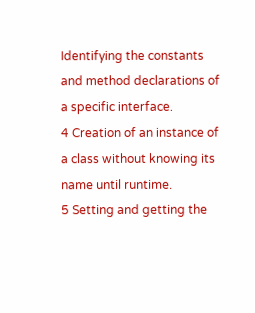Identifying the constants and method declarations of a specific interface.
4 Creation of an instance of a class without knowing its name until runtime.
5 Setting and getting the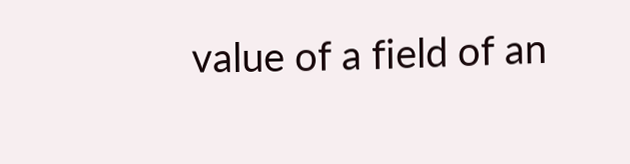value of a field of an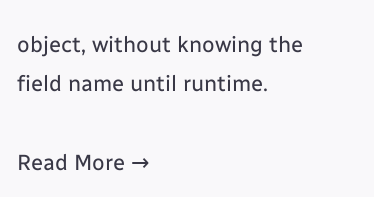object, without knowing the field name until runtime.

Read More →